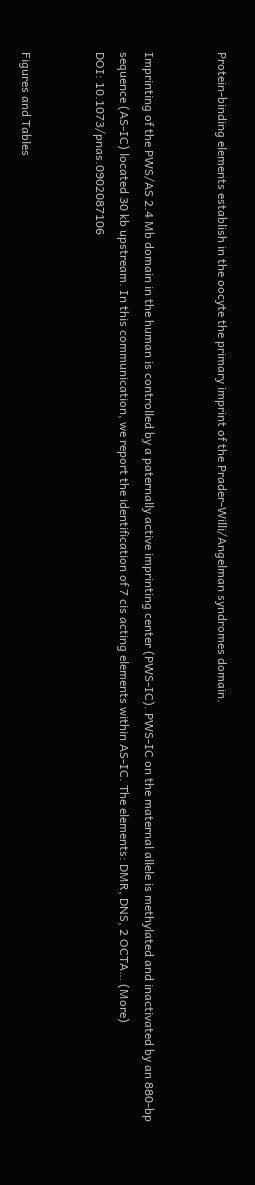Protein-binding elements establish in the oocyte the primary imprint of the Prader-Willi/Angelman syndromes domain.


Imprinting of the PWS/AS 2.4 Mb domain in the human is controlled by a paternally active imprinting center (PWS-IC). PWS-IC on the maternal allele is methylated and inactivated by an 880-bp sequence (AS-IC) located 30 kb upstream. In this communication, we report the identification of 7 cis acting elements within AS-IC. The elements: DMR, DNS, 2 OCTA… (More)
DOI: 10.1073/pnas.0902087106


Figures and Tables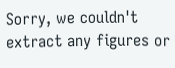Sorry, we couldn't extract any figures or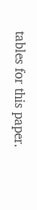tables for this paper.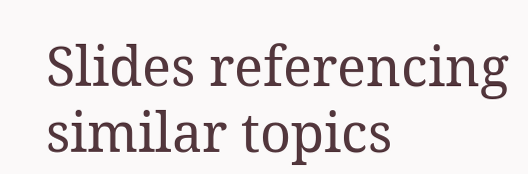Slides referencing similar topics